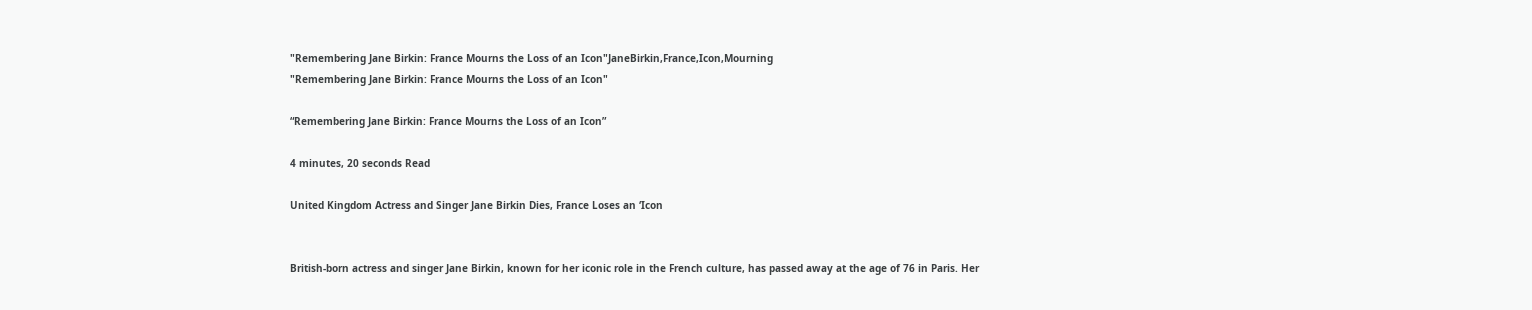"Remembering Jane Birkin: France Mourns the Loss of an Icon"JaneBirkin,France,Icon,Mourning
"Remembering Jane Birkin: France Mourns the Loss of an Icon"

“Remembering Jane Birkin: France Mourns the Loss of an Icon”

4 minutes, 20 seconds Read

United Kingdom Actress and Singer Jane Birkin Dies, France Loses an ‘Icon


British-born actress and singer Jane Birkin, known for her iconic role in the French culture, has passed away at the age of 76 in Paris. Her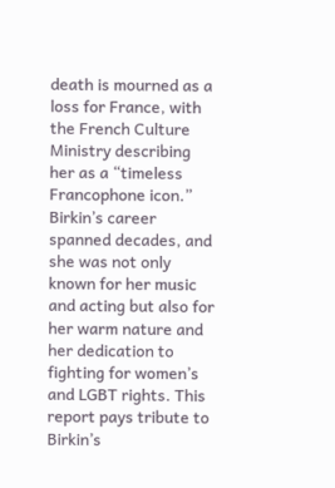death is mourned as a loss for France, with the French Culture Ministry describing her as a “timeless Francophone icon.” Birkin’s career spanned decades, and she was not only known for her music and acting but also for her warm nature and her dedication to fighting for women’s and LGBT rights. This report pays tribute to Birkin’s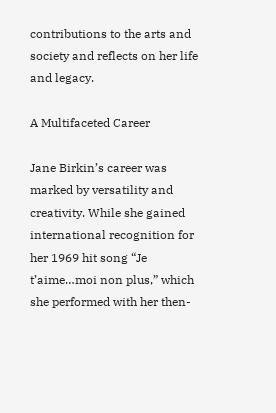contributions to the arts and society and reflects on her life and legacy.

A Multifaceted Career

Jane Birkin’s career was marked by versatility and creativity. While she gained international recognition for her 1969 hit song “Je t’aime…moi non plus,” which she performed with her then-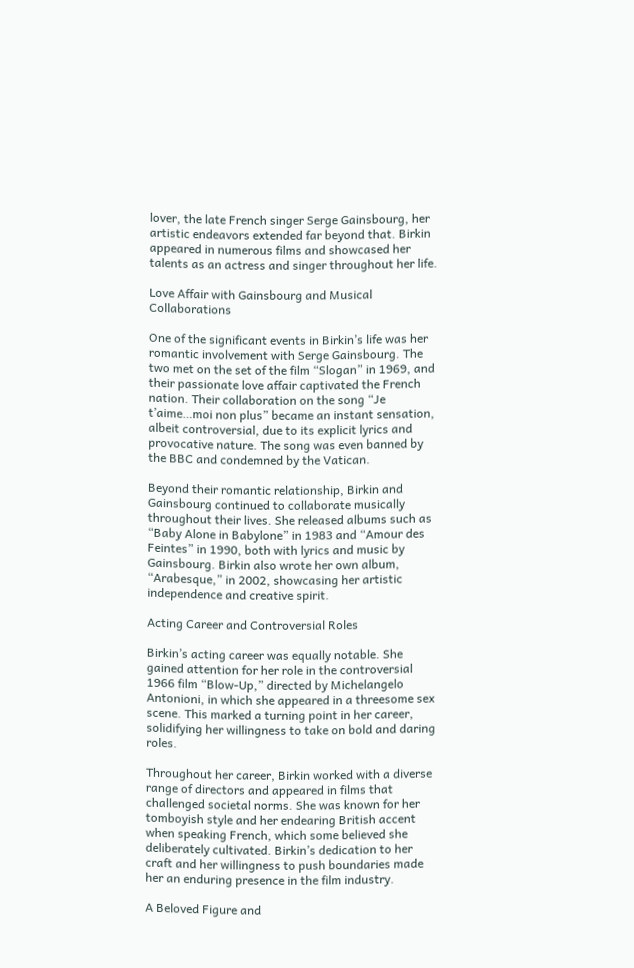lover, the late French singer Serge Gainsbourg, her artistic endeavors extended far beyond that. Birkin appeared in numerous films and showcased her talents as an actress and singer throughout her life.

Love Affair with Gainsbourg and Musical Collaborations

One of the significant events in Birkin’s life was her romantic involvement with Serge Gainsbourg. The two met on the set of the film “Slogan” in 1969, and their passionate love affair captivated the French nation. Their collaboration on the song “Je t’aime…moi non plus” became an instant sensation, albeit controversial, due to its explicit lyrics and provocative nature. The song was even banned by the BBC and condemned by the Vatican.

Beyond their romantic relationship, Birkin and Gainsbourg continued to collaborate musically throughout their lives. She released albums such as “Baby Alone in Babylone” in 1983 and “Amour des Feintes” in 1990, both with lyrics and music by Gainsbourg. Birkin also wrote her own album, “Arabesque,” in 2002, showcasing her artistic independence and creative spirit.

Acting Career and Controversial Roles

Birkin’s acting career was equally notable. She gained attention for her role in the controversial 1966 film “Blow-Up,” directed by Michelangelo Antonioni, in which she appeared in a threesome sex scene. This marked a turning point in her career, solidifying her willingness to take on bold and daring roles.

Throughout her career, Birkin worked with a diverse range of directors and appeared in films that challenged societal norms. She was known for her tomboyish style and her endearing British accent when speaking French, which some believed she deliberately cultivated. Birkin’s dedication to her craft and her willingness to push boundaries made her an enduring presence in the film industry.

A Beloved Figure and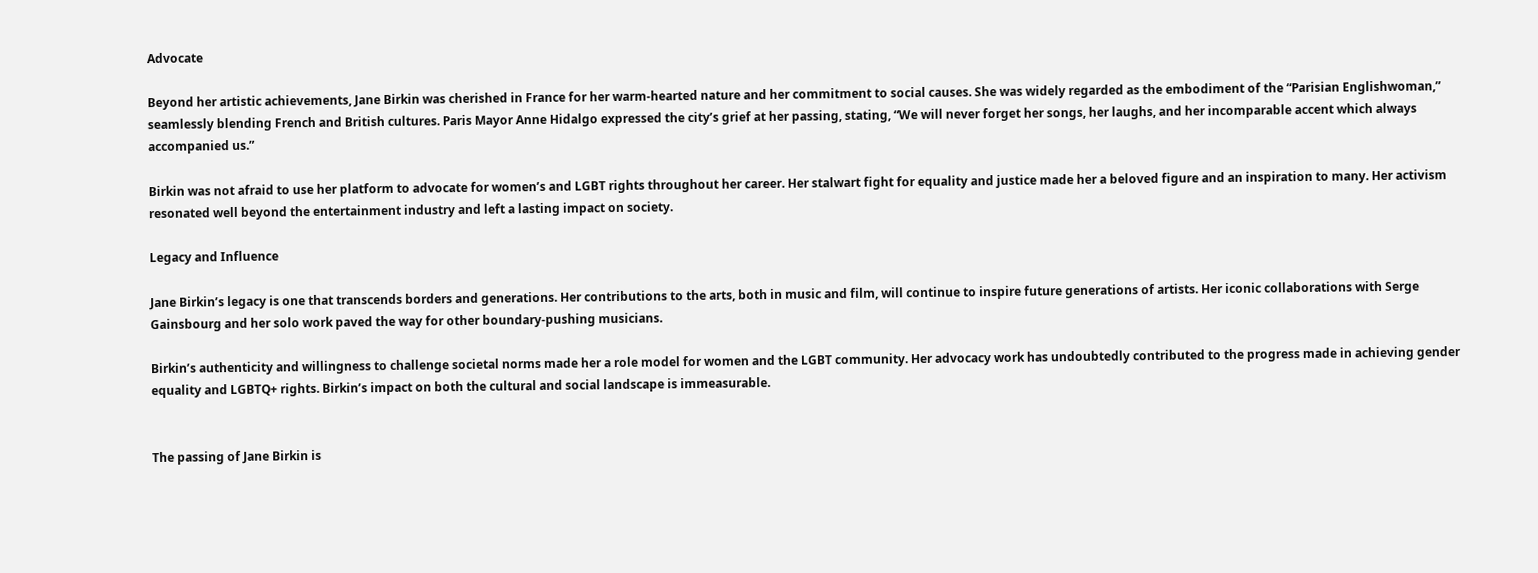Advocate

Beyond her artistic achievements, Jane Birkin was cherished in France for her warm-hearted nature and her commitment to social causes. She was widely regarded as the embodiment of the “Parisian Englishwoman,” seamlessly blending French and British cultures. Paris Mayor Anne Hidalgo expressed the city’s grief at her passing, stating, “We will never forget her songs, her laughs, and her incomparable accent which always accompanied us.”

Birkin was not afraid to use her platform to advocate for women’s and LGBT rights throughout her career. Her stalwart fight for equality and justice made her a beloved figure and an inspiration to many. Her activism resonated well beyond the entertainment industry and left a lasting impact on society.

Legacy and Influence

Jane Birkin’s legacy is one that transcends borders and generations. Her contributions to the arts, both in music and film, will continue to inspire future generations of artists. Her iconic collaborations with Serge Gainsbourg and her solo work paved the way for other boundary-pushing musicians.

Birkin’s authenticity and willingness to challenge societal norms made her a role model for women and the LGBT community. Her advocacy work has undoubtedly contributed to the progress made in achieving gender equality and LGBTQ+ rights. Birkin’s impact on both the cultural and social landscape is immeasurable.


The passing of Jane Birkin is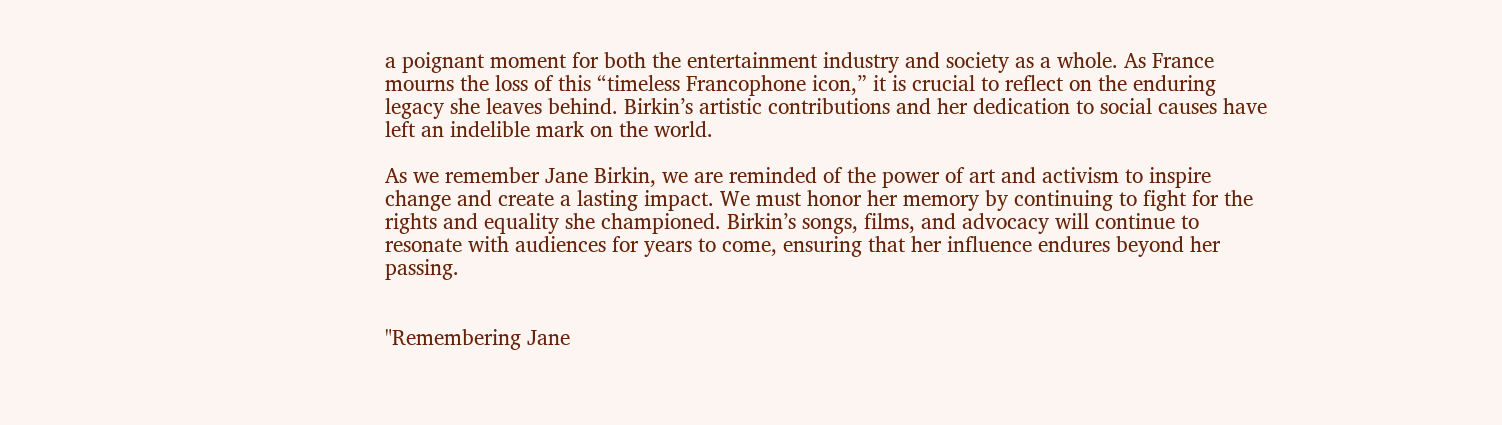a poignant moment for both the entertainment industry and society as a whole. As France mourns the loss of this “timeless Francophone icon,” it is crucial to reflect on the enduring legacy she leaves behind. Birkin’s artistic contributions and her dedication to social causes have left an indelible mark on the world.

As we remember Jane Birkin, we are reminded of the power of art and activism to inspire change and create a lasting impact. We must honor her memory by continuing to fight for the rights and equality she championed. Birkin’s songs, films, and advocacy will continue to resonate with audiences for years to come, ensuring that her influence endures beyond her passing.


"Remembering Jane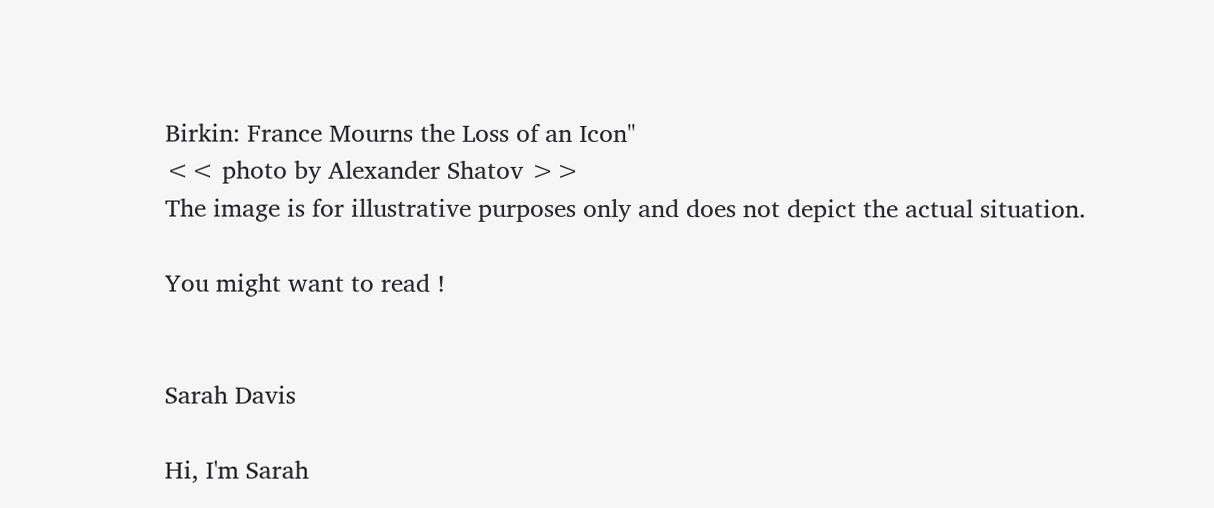Birkin: France Mourns the Loss of an Icon"
<< photo by Alexander Shatov >>
The image is for illustrative purposes only and does not depict the actual situation.

You might want to read !


Sarah Davis

Hi, I'm Sarah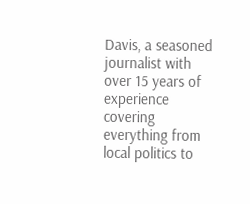Davis, a seasoned journalist with over 15 years of experience covering everything from local politics to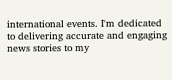international events. I'm dedicated to delivering accurate and engaging news stories to my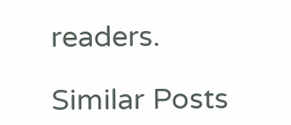readers.

Similar Posts